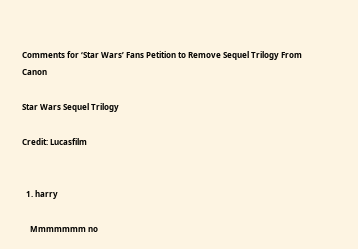Comments for ‘Star Wars’ Fans Petition to Remove Sequel Trilogy From Canon

Star Wars Sequel Trilogy

Credit: Lucasfilm


  1. harry

    Mmmmmmm no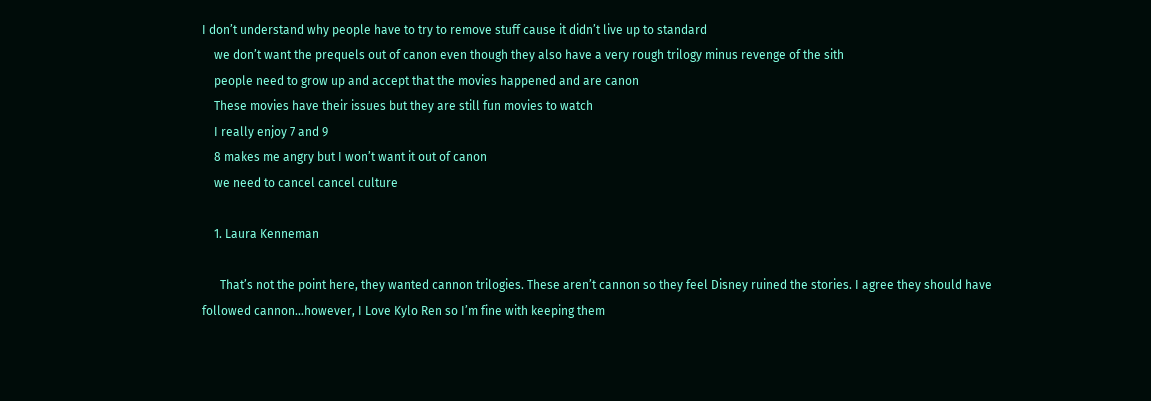I don’t understand why people have to try to remove stuff cause it didn’t live up to standard
    we don’t want the prequels out of canon even though they also have a very rough trilogy minus revenge of the sith
    people need to grow up and accept that the movies happened and are canon
    These movies have their issues but they are still fun movies to watch
    I really enjoy 7 and 9
    8 makes me angry but I won’t want it out of canon
    we need to cancel cancel culture

    1. Laura Kenneman

      That’s not the point here, they wanted cannon trilogies. These aren’t cannon so they feel Disney ruined the stories. I agree they should have followed cannon…however, I Love Kylo Ren so I’m fine with keeping them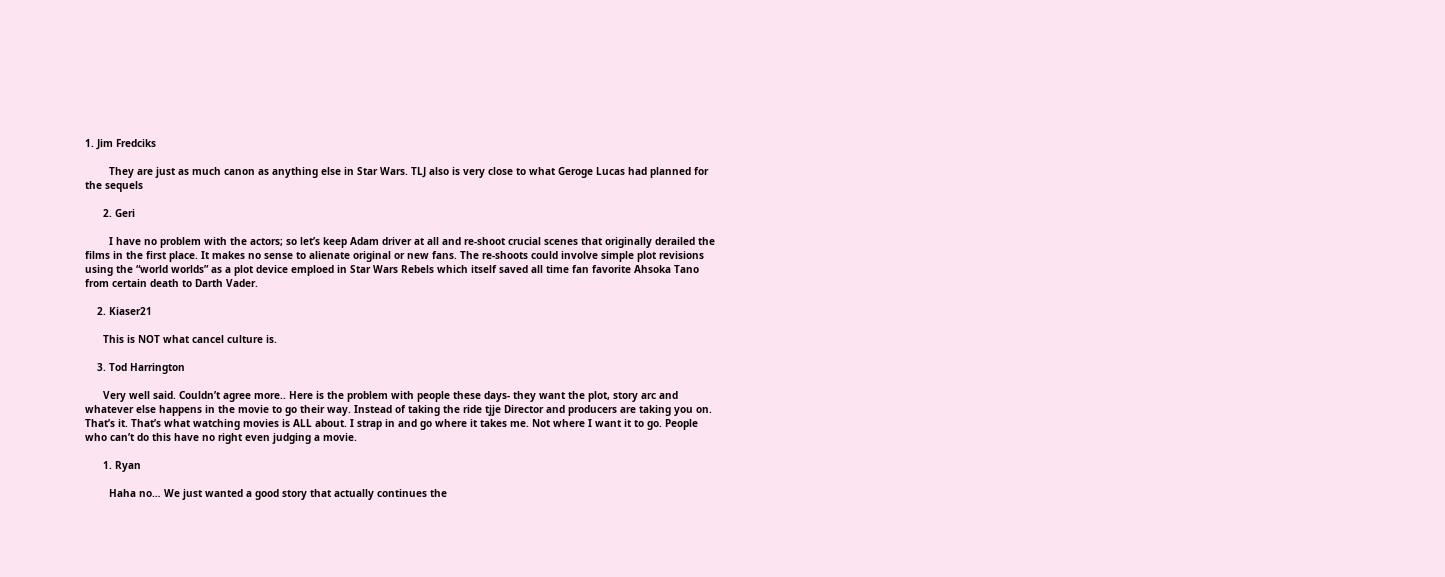1. Jim Fredciks

        They are just as much canon as anything else in Star Wars. TLJ also is very close to what Geroge Lucas had planned for the sequels

      2. Geri

        I have no problem with the actors; so let’s keep Adam driver at all and re-shoot crucial scenes that originally derailed the films in the first place. It makes no sense to alienate original or new fans. The re-shoots could involve simple plot revisions using the “world worlds” as a plot device emploed in Star Wars Rebels which itself saved all time fan favorite Ahsoka Tano from certain death to Darth Vader.

    2. Kiaser21

      This is NOT what cancel culture is.

    3. Tod Harrington

      Very well said. Couldn’t agree more.. Here is the problem with people these days- they want the plot, story arc and whatever else happens in the movie to go their way. Instead of taking the ride tjje Director and producers are taking you on. That’s it. That’s what watching movies is ALL about. I strap in and go where it takes me. Not where I want it to go. People who can’t do this have no right even judging a movie.

      1. Ryan

        Haha no… We just wanted a good story that actually continues the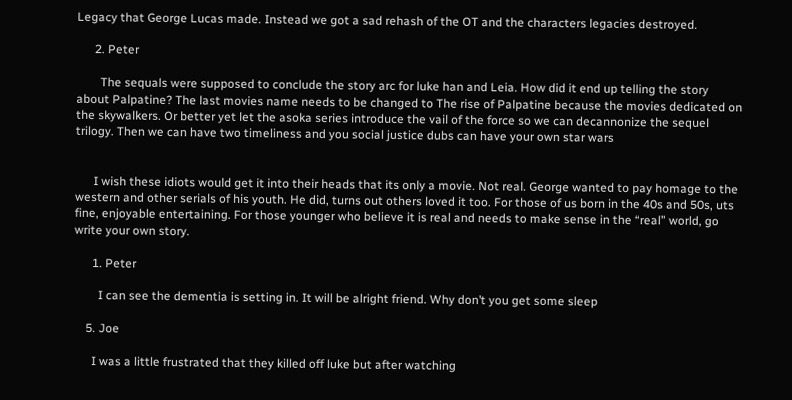Legacy that George Lucas made. Instead we got a sad rehash of the OT and the characters legacies destroyed.

      2. Peter

        The sequals were supposed to conclude the story arc for luke han and Leia. How did it end up telling the story about Palpatine? The last movies name needs to be changed to The rise of Palpatine because the movies dedicated on the skywalkers. Or better yet let the asoka series introduce the vail of the force so we can decannonize the sequel trilogy. Then we can have two timeliness and you social justice dubs can have your own star wars


      I wish these idiots would get it into their heads that its only a movie. Not real. George wanted to pay homage to the western and other serials of his youth. He did, turns out others loved it too. For those of us born in the 40s and 50s, uts fine, enjoyable entertaining. For those younger who believe it is real and needs to make sense in the “real” world, go write your own story.

      1. Peter

        I can see the dementia is setting in. It will be alright friend. Why don’t you get some sleep

    5. Joe

      I was a little frustrated that they killed off luke but after watching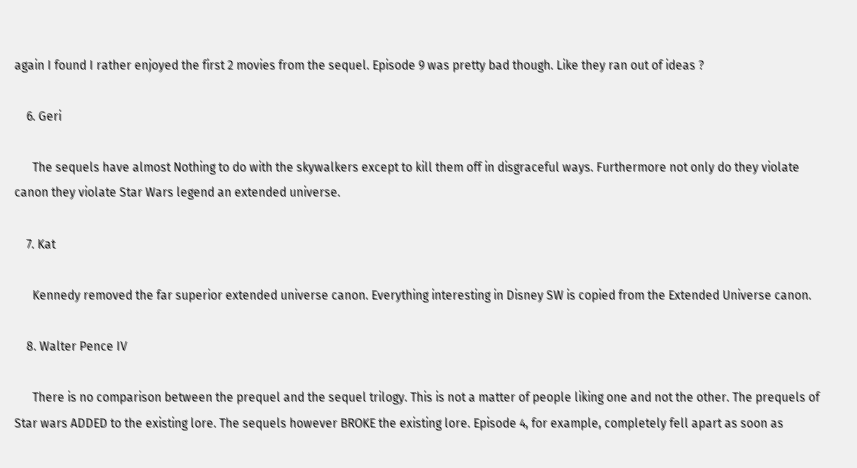again I found I rather enjoyed the first 2 movies from the sequel. Episode 9 was pretty bad though. Like they ran out of ideas ?

    6. Geri

      The sequels have almost Nothing to do with the skywalkers except to kill them off in disgraceful ways. Furthermore not only do they violate canon they violate Star Wars legend an extended universe.

    7. Kat

      Kennedy removed the far superior extended universe canon. Everything interesting in Disney SW is copied from the Extended Universe canon.

    8. Walter Pence IV

      There is no comparison between the prequel and the sequel trilogy. This is not a matter of people liking one and not the other. The prequels of Star wars ADDED to the existing lore. The sequels however BROKE the existing lore. Episode 4, for example, completely fell apart as soon as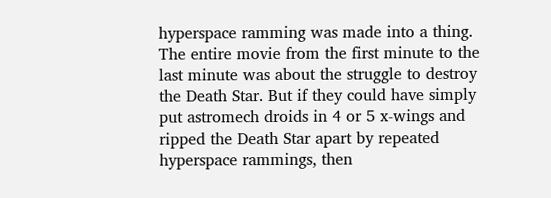hyperspace ramming was made into a thing. The entire movie from the first minute to the last minute was about the struggle to destroy the Death Star. But if they could have simply put astromech droids in 4 or 5 x-wings and ripped the Death Star apart by repeated hyperspace rammings, then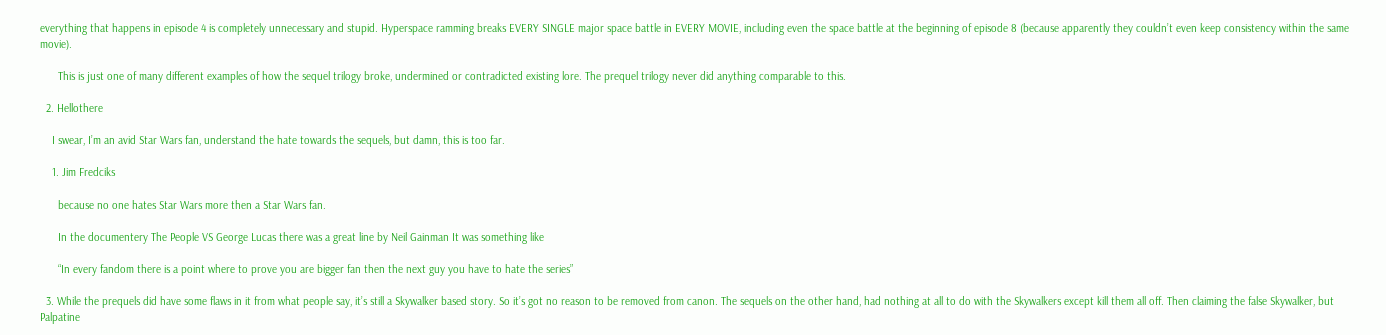everything that happens in episode 4 is completely unnecessary and stupid. Hyperspace ramming breaks EVERY SINGLE major space battle in EVERY MOVIE, including even the space battle at the beginning of episode 8 (because apparently they couldn’t even keep consistency within the same movie).

      This is just one of many different examples of how the sequel trilogy broke, undermined or contradicted existing lore. The prequel trilogy never did anything comparable to this.

  2. Hellothere

    I swear, I’m an avid Star Wars fan, understand the hate towards the sequels, but damn, this is too far.

    1. Jim Fredciks

      because no one hates Star Wars more then a Star Wars fan.

      In the documentery The People VS George Lucas there was a great line by Neil Gainman It was something like

      “In every fandom there is a point where to prove you are bigger fan then the next guy you have to hate the series”

  3. While the prequels did have some flaws in it from what people say, it’s still a Skywalker based story. So it’s got no reason to be removed from canon. The sequels on the other hand, had nothing at all to do with the Skywalkers except kill them all off. Then claiming the false Skywalker, but Palpatine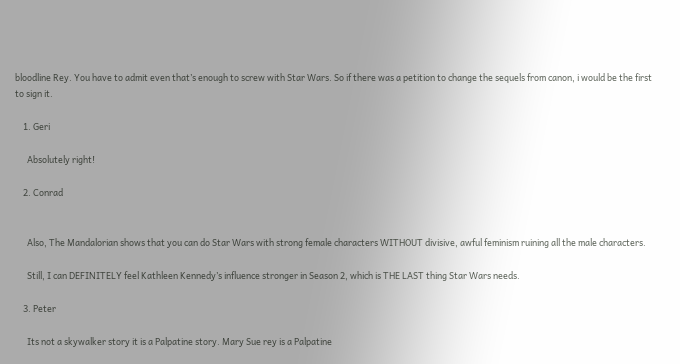bloodline Rey. You have to admit even that’s enough to screw with Star Wars. So if there was a petition to change the sequels from canon, i would be the first to sign it.

    1. Geri

      Absolutely right!

    2. Conrad


      Also, The Mandalorian shows that you can do Star Wars with strong female characters WITHOUT divisive, awful feminism ruining all the male characters.

      Still, I can DEFINITELY feel Kathleen Kennedy’s influence stronger in Season 2, which is THE LAST thing Star Wars needs.

    3. Peter

      Its not a skywalker story it is a Palpatine story. Mary Sue rey is a Palpatine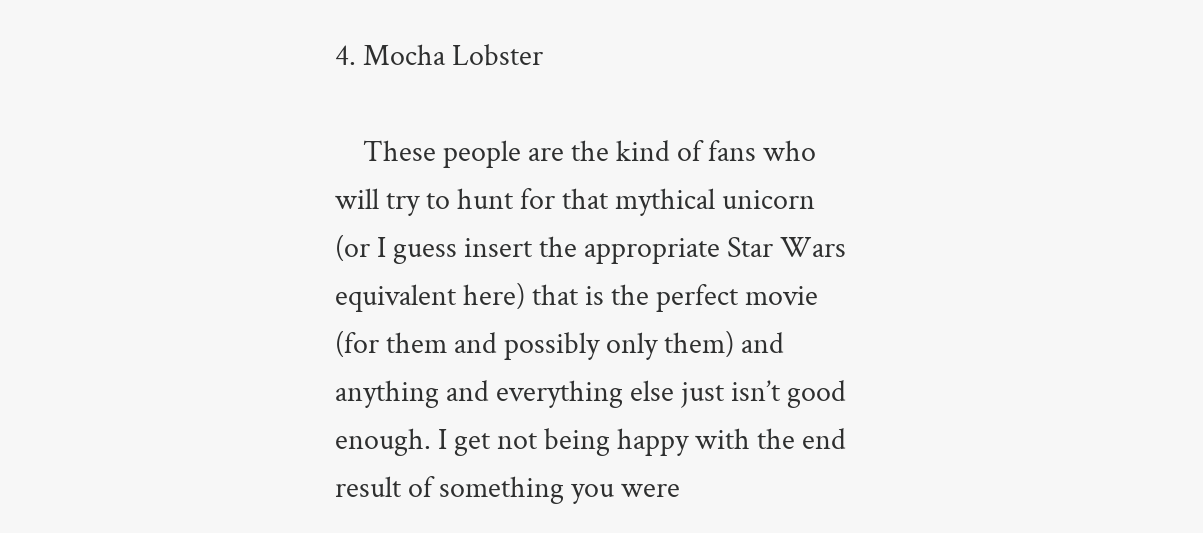4. Mocha Lobster

    These people are the kind of fans who will try to hunt for that mythical unicorn (or I guess insert the appropriate Star Wars equivalent here) that is the perfect movie (for them and possibly only them) and anything and everything else just isn’t good enough. I get not being happy with the end result of something you were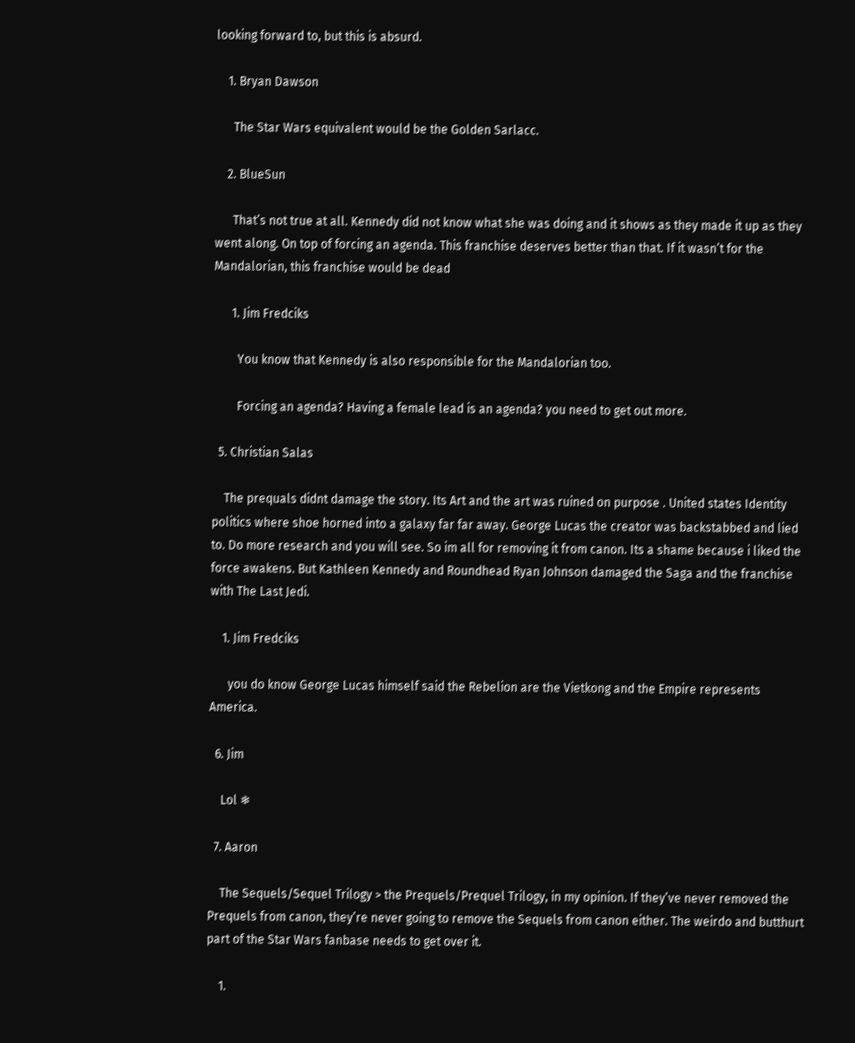looking forward to, but this is absurd.

    1. Bryan Dawson

      The Star Wars equivalent would be the Golden Sarlacc.

    2. BlueSun

      That’s not true at all. Kennedy did not know what she was doing and it shows as they made it up as they went along. On top of forcing an agenda. This franchise deserves better than that. If it wasn’t for the Mandalorian, this franchise would be dead

      1. Jim Fredciks

        You know that Kennedy is also responsible for the Mandalorian too.

        Forcing an agenda? Having a female lead is an agenda? you need to get out more.

  5. Christian Salas

    The prequals didnt damage the story. Its Art and the art was ruined on purpose . United states Identity politics where shoe horned into a galaxy far far away. George Lucas the creator was backstabbed and lied to. Do more research and you will see. So im all for removing it from canon. Its a shame because i liked the force awakens. But Kathleen Kennedy and Roundhead Ryan Johnson damaged the Saga and the franchise with The Last Jedi.

    1. Jim Fredciks

      you do know George Lucas himself said the Rebelion are the Vietkong and the Empire represents America.

  6. Jim

    Lol ❄

  7. Aaron

    The Sequels/Sequel Trilogy > the Prequels/Prequel Trilogy, in my opinion. If they’ve never removed the Prequels from canon, they’re never going to remove the Sequels from canon either. The weirdo and butthurt part of the Star Wars fanbase needs to get over it.

    1.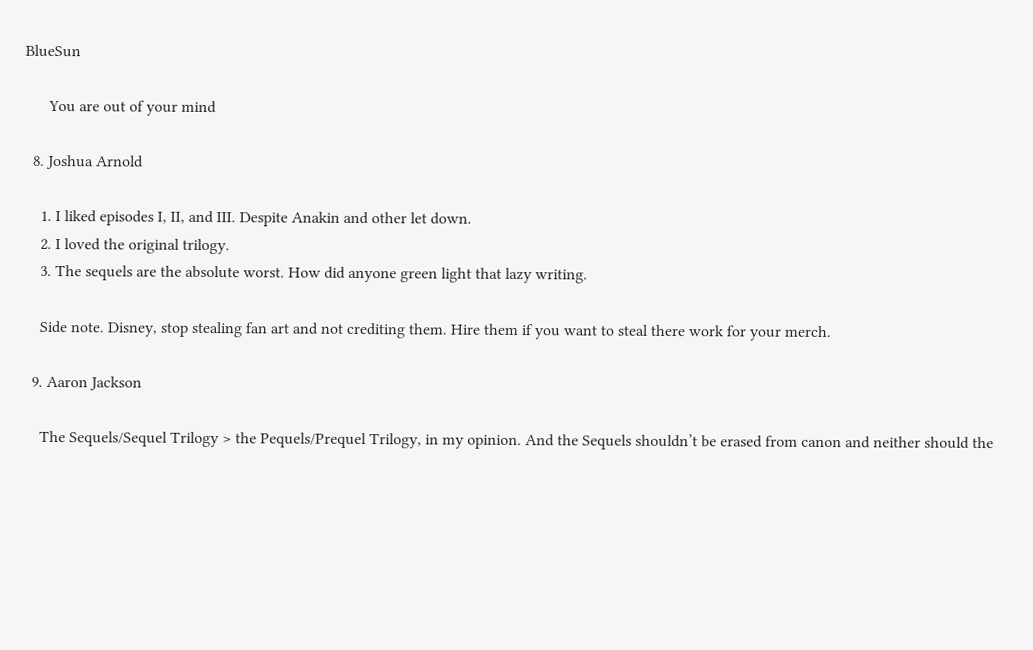BlueSun

      You are out of your mind

  8. Joshua Arnold

    1. I liked episodes I, II, and III. Despite Anakin and other let down.
    2. I loved the original trilogy.
    3. The sequels are the absolute worst. How did anyone green light that lazy writing.

    Side note. Disney, stop stealing fan art and not crediting them. Hire them if you want to steal there work for your merch.

  9. Aaron Jackson

    The Sequels/Sequel Trilogy > the Pequels/Prequel Trilogy, in my opinion. And the Sequels shouldn’t be erased from canon and neither should the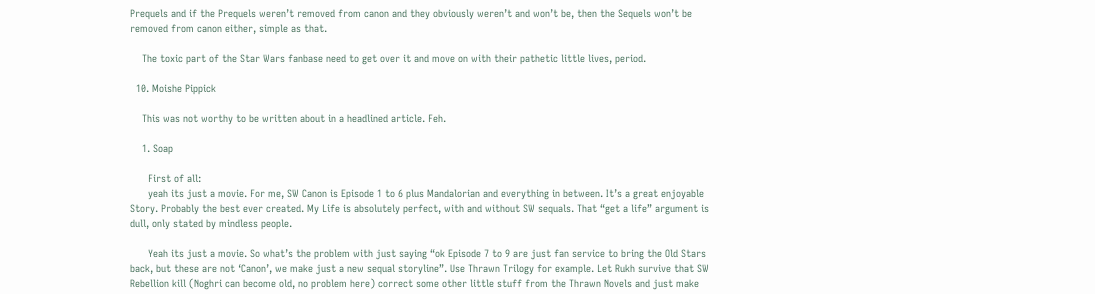Prequels and if the Prequels weren’t removed from canon and they obviously weren’t and won’t be, then the Sequels won’t be removed from canon either, simple as that.

    The toxic part of the Star Wars fanbase need to get over it and move on with their pathetic little lives, period.

  10. Moishe Pippick

    This was not worthy to be written about in a headlined article. Feh.

    1. Soap

      First of all:
      yeah its just a movie. For me, SW Canon is Episode 1 to 6 plus Mandalorian and everything in between. It’s a great enjoyable Story. Probably the best ever created. My Life is absolutely perfect, with and without SW sequals. That “get a life” argument is dull, only stated by mindless people.

      Yeah its just a movie. So what’s the problem with just saying “ok Episode 7 to 9 are just fan service to bring the Old Stars back, but these are not ‘Canon’, we make just a new sequal storyline”. Use Thrawn Trilogy for example. Let Rukh survive that SW Rebellion kill (Noghri can become old, no problem here) correct some other little stuff from the Thrawn Novels and just make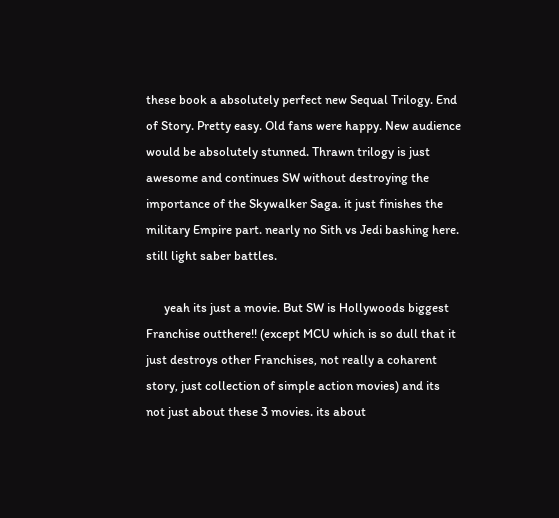these book a absolutely perfect new Sequal Trilogy. End of Story. Pretty easy. Old fans were happy. New audience would be absolutely stunned. Thrawn trilogy is just awesome and continues SW without destroying the importance of the Skywalker Saga. it just finishes the military Empire part. nearly no Sith vs Jedi bashing here. still light saber battles.

      yeah its just a movie. But SW is Hollywoods biggest Franchise outthere!! (except MCU which is so dull that it just destroys other Franchises, not really a coharent story, just collection of simple action movies) and its not just about these 3 movies. its about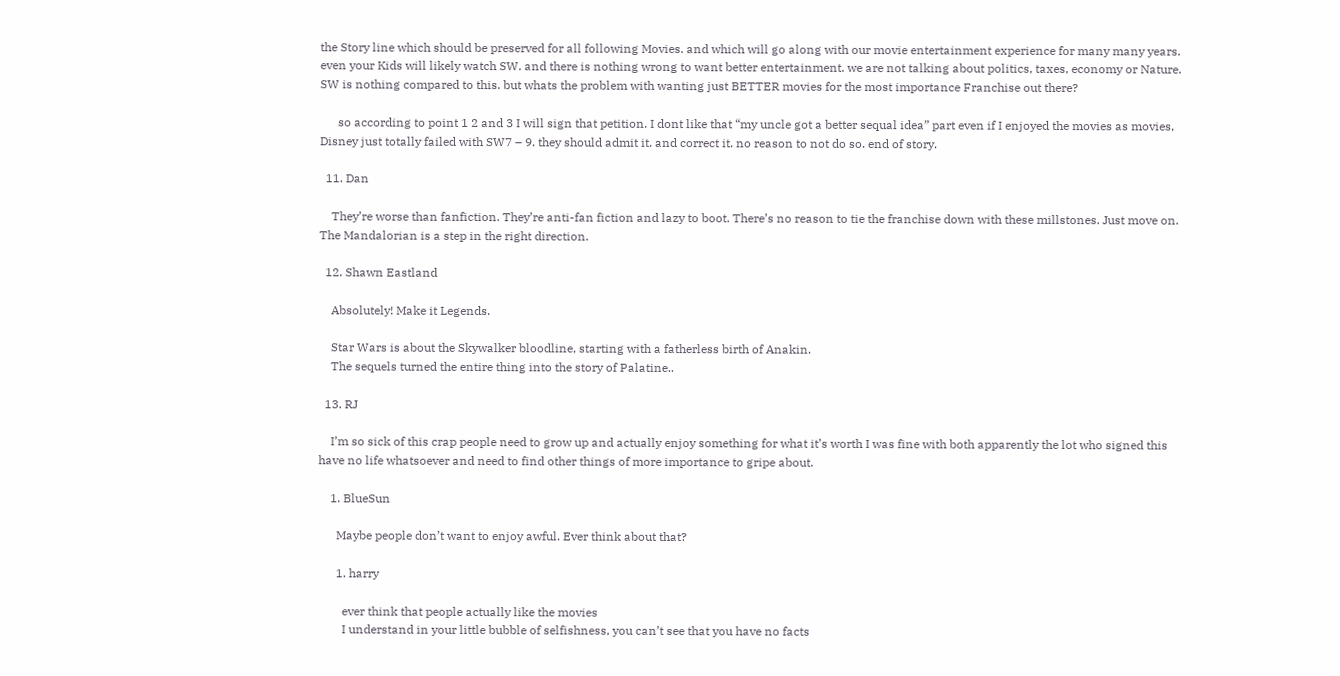the Story line which should be preserved for all following Movies. and which will go along with our movie entertainment experience for many many years. even your Kids will likely watch SW. and there is nothing wrong to want better entertainment. we are not talking about politics, taxes, economy or Nature. SW is nothing compared to this. but whats the problem with wanting just BETTER movies for the most importance Franchise out there?

      so according to point 1 2 and 3 I will sign that petition. I dont like that “my uncle got a better sequal idea” part even if I enjoyed the movies as movies, Disney just totally failed with SW7 – 9. they should admit it. and correct it. no reason to not do so. end of story.

  11. Dan

    They’re worse than fanfiction. They’re anti-fan fiction and lazy to boot. There’s no reason to tie the franchise down with these millstones. Just move on. The Mandalorian is a step in the right direction.

  12. Shawn Eastland

    Absolutely! Make it Legends.

    Star Wars is about the Skywalker bloodline, starting with a fatherless birth of Anakin.
    The sequels turned the entire thing into the story of Palatine..

  13. RJ

    I’m so sick of this crap people need to grow up and actually enjoy something for what it’s worth I was fine with both apparently the lot who signed this have no life whatsoever and need to find other things of more importance to gripe about.

    1. BlueSun

      Maybe people don’t want to enjoy awful. Ever think about that?

      1. harry

        ever think that people actually like the movies
        I understand in your little bubble of selfishness, you can’t see that you have no facts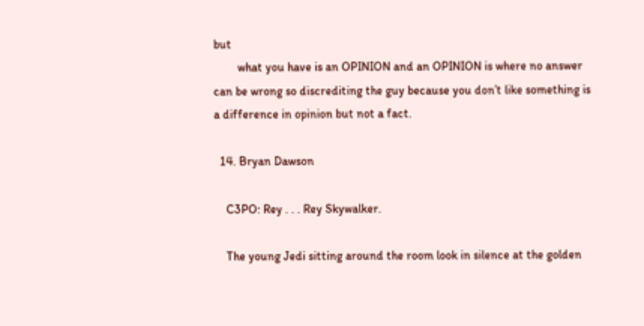but
        what you have is an OPINION and an OPINION is where no answer can be wrong so discrediting the guy because you don’t like something is a difference in opinion but not a fact.

  14. Bryan Dawson

    C3PO: Rey . . . Rey Skywalker.

    The young Jedi sitting around the room look in silence at the golden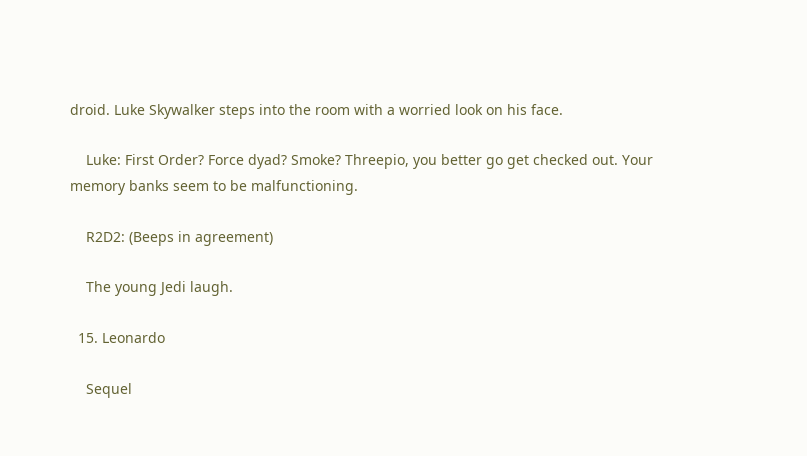droid. Luke Skywalker steps into the room with a worried look on his face.

    Luke: First Order? Force dyad? Smoke? Threepio, you better go get checked out. Your memory banks seem to be malfunctioning.

    R2D2: (Beeps in agreement)

    The young Jedi laugh.

  15. Leonardo

    Sequel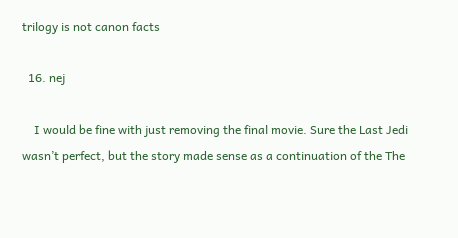trilogy is not canon facts

  16. nej

    I would be fine with just removing the final movie. Sure the Last Jedi wasn’t perfect, but the story made sense as a continuation of the The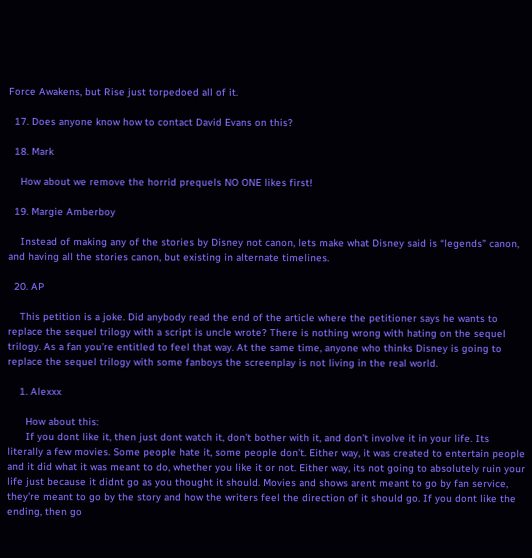Force Awakens, but Rise just torpedoed all of it.

  17. Does anyone know how to contact David Evans on this?

  18. Mark

    How about we remove the horrid prequels NO ONE likes first!

  19. Margie Amberboy

    Instead of making any of the stories by Disney not canon, lets make what Disney said is “legends” canon, and having all the stories canon, but existing in alternate timelines.

  20. AP

    This petition is a joke. Did anybody read the end of the article where the petitioner says he wants to replace the sequel trilogy with a script is uncle wrote? There is nothing wrong with hating on the sequel trilogy. As a fan you’re entitled to feel that way. At the same time, anyone who thinks Disney is going to replace the sequel trilogy with some fanboys the screenplay is not living in the real world.

    1. Alexxx

      How about this:
      If you dont like it, then just dont watch it, don’t bother with it, and don’t involve it in your life. Its literally a few movies. Some people hate it, some people don’t. Either way, it was created to entertain people and it did what it was meant to do, whether you like it or not. Either way, its not going to absolutely ruin your life just because it didnt go as you thought it should. Movies and shows arent meant to go by fan service, they’re meant to go by the story and how the writers feel the direction of it should go. If you dont like the ending, then go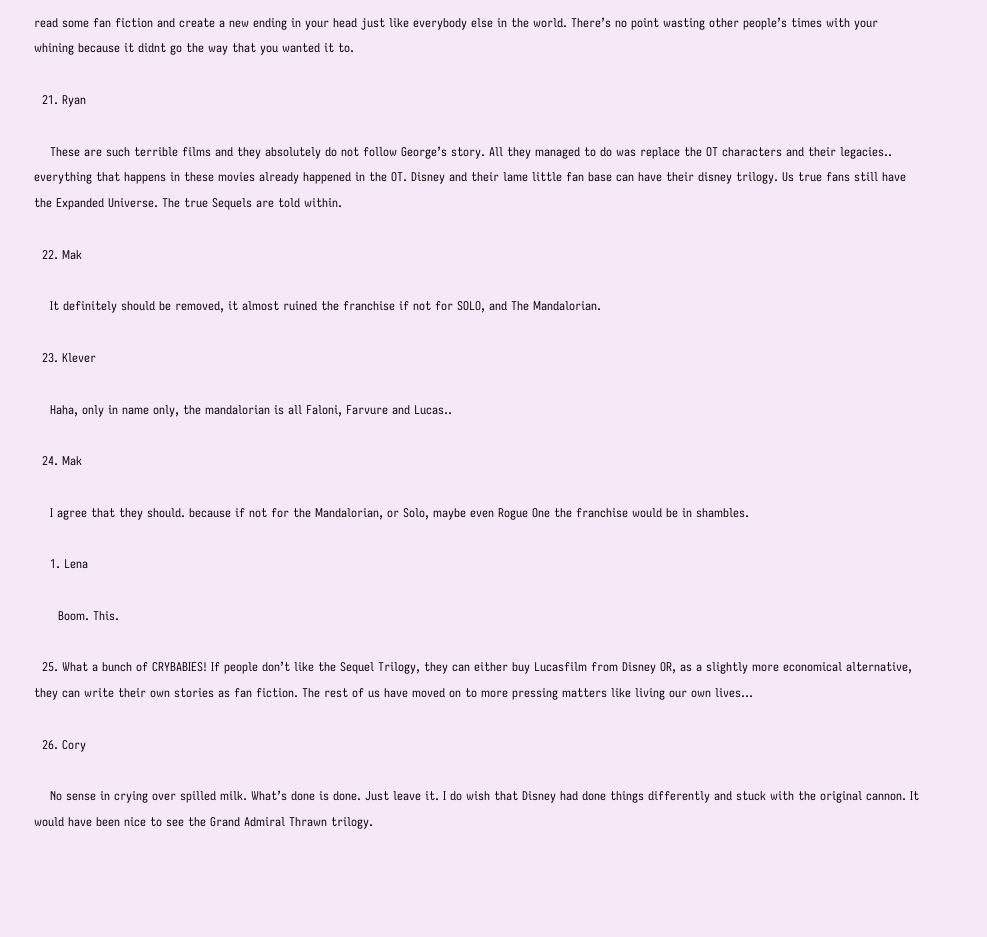read some fan fiction and create a new ending in your head just like everybody else in the world. There’s no point wasting other people’s times with your whining because it didnt go the way that you wanted it to.

  21. Ryan

    These are such terrible films and they absolutely do not follow George’s story. All they managed to do was replace the OT characters and their legacies.. everything that happens in these movies already happened in the OT. Disney and their lame little fan base can have their disney trilogy. Us true fans still have the Expanded Universe. The true Sequels are told within.

  22. Mak

    It definitely should be removed, it almost ruined the franchise if not for SOLO, and The Mandalorian.

  23. Klever

    Haha, only in name only, the mandalorian is all Faloni, Farvure and Lucas..

  24. Mak

    I agree that they should. because if not for the Mandalorian, or Solo, maybe even Rogue One the franchise would be in shambles.

    1. Lena

      Boom. This.

  25. What a bunch of CRYBABIES! If people don’t like the Sequel Trilogy, they can either buy Lucasfilm from Disney OR, as a slightly more economical alternative, they can write their own stories as fan fiction. The rest of us have moved on to more pressing matters like living our own lives…

  26. Cory

    No sense in crying over spilled milk. What’s done is done. Just leave it. I do wish that Disney had done things differently and stuck with the original cannon. It would have been nice to see the Grand Admiral Thrawn trilogy.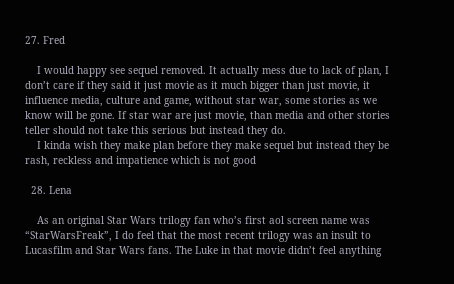27. Fred

    I would happy see sequel removed. It actually mess due to lack of plan, I don’t care if they said it just movie as it much bigger than just movie, it influence media, culture and game, without star war, some stories as we know will be gone. If star war are just movie, than media and other stories teller should not take this serious but instead they do.
    I kinda wish they make plan before they make sequel but instead they be rash, reckless and impatience which is not good

  28. Lena

    As an original Star Wars trilogy fan who’s first aol screen name was “StarWarsFreak”, I do feel that the most recent trilogy was an insult to Lucasfilm and Star Wars fans. The Luke in that movie didn’t feel anything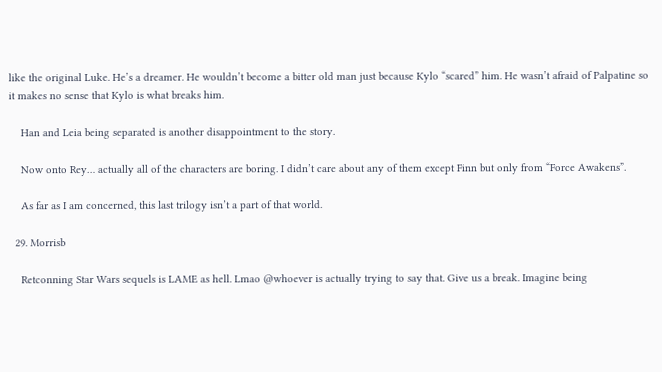like the original Luke. He’s a dreamer. He wouldn’t become a bitter old man just because Kylo “scared” him. He wasn’t afraid of Palpatine so it makes no sense that Kylo is what breaks him.

    Han and Leia being separated is another disappointment to the story.

    Now onto Rey… actually all of the characters are boring. I didn’t care about any of them except Finn but only from “Force Awakens”.

    As far as I am concerned, this last trilogy isn’t a part of that world.

  29. Morrisb

    Retconning Star Wars sequels is LAME as hell. Lmao @whoever is actually trying to say that. Give us a break. Imagine being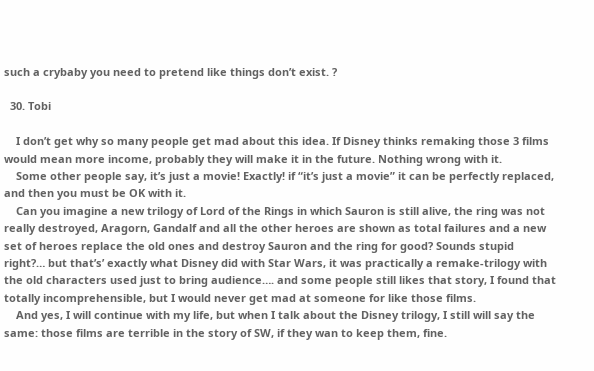such a crybaby you need to pretend like things don’t exist. ?

  30. Tobi

    I don’t get why so many people get mad about this idea. If Disney thinks remaking those 3 films would mean more income, probably they will make it in the future. Nothing wrong with it.
    Some other people say, it’s just a movie! Exactly! if “it’s just a movie” it can be perfectly replaced, and then you must be OK with it.
    Can you imagine a new trilogy of Lord of the Rings in which Sauron is still alive, the ring was not really destroyed, Aragorn, Gandalf and all the other heroes are shown as total failures and a new set of heroes replace the old ones and destroy Sauron and the ring for good? Sounds stupid right?… but that’s’ exactly what Disney did with Star Wars, it was practically a remake-trilogy with the old characters used just to bring audience…. and some people still likes that story, I found that totally incomprehensible, but I would never get mad at someone for like those films.
    And yes, I will continue with my life, but when I talk about the Disney trilogy, I still will say the same: those films are terrible in the story of SW, if they wan to keep them, fine.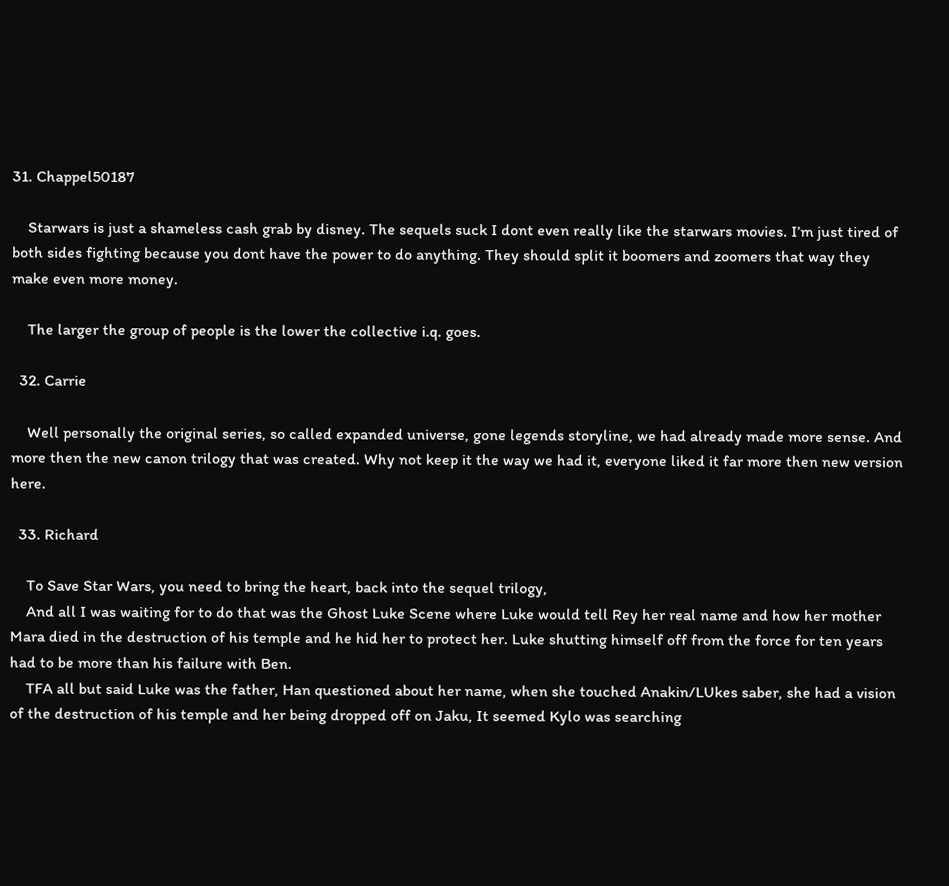31. Chappel50187

    Starwars is just a shameless cash grab by disney. The sequels suck I dont even really like the starwars movies. I’m just tired of both sides fighting because you dont have the power to do anything. They should split it boomers and zoomers that way they make even more money.

    The larger the group of people is the lower the collective i.q. goes.

  32. Carrie

    Well personally the original series, so called expanded universe, gone legends storyline, we had already made more sense. And more then the new canon trilogy that was created. Why not keep it the way we had it, everyone liked it far more then new version here.

  33. Richard

    To Save Star Wars, you need to bring the heart, back into the sequel trilogy,
    And all I was waiting for to do that was the Ghost Luke Scene where Luke would tell Rey her real name and how her mother Mara died in the destruction of his temple and he hid her to protect her. Luke shutting himself off from the force for ten years had to be more than his failure with Ben.
    TFA all but said Luke was the father, Han questioned about her name, when she touched Anakin/LUkes saber, she had a vision of the destruction of his temple and her being dropped off on Jaku, It seemed Kylo was searching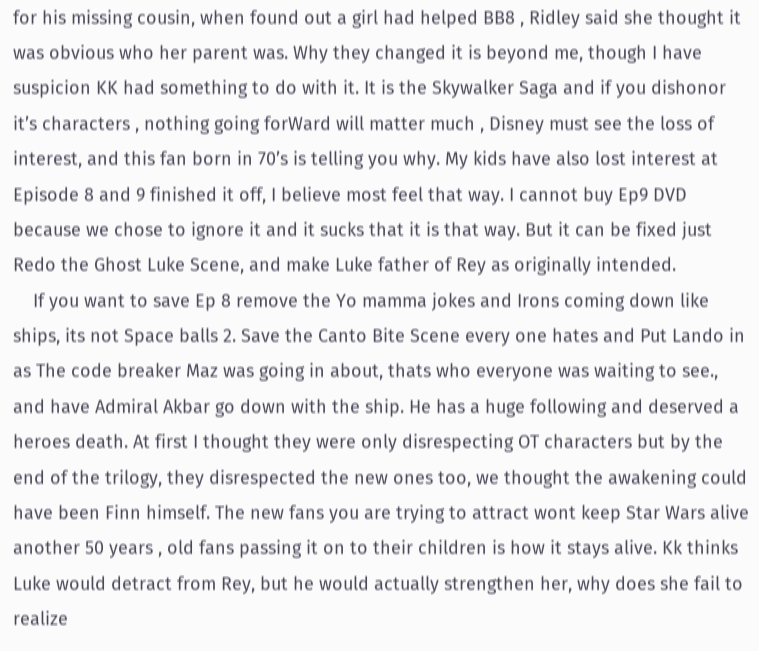for his missing cousin, when found out a girl had helped BB8 , Ridley said she thought it was obvious who her parent was. Why they changed it is beyond me, though I have suspicion KK had something to do with it. It is the Skywalker Saga and if you dishonor it’s characters , nothing going forWard will matter much , Disney must see the loss of interest, and this fan born in 70’s is telling you why. My kids have also lost interest at Episode 8 and 9 finished it off, I believe most feel that way. I cannot buy Ep9 DVD because we chose to ignore it and it sucks that it is that way. But it can be fixed just Redo the Ghost Luke Scene, and make Luke father of Rey as originally intended.
    If you want to save Ep 8 remove the Yo mamma jokes and Irons coming down like ships, its not Space balls 2. Save the Canto Bite Scene every one hates and Put Lando in as The code breaker Maz was going in about, thats who everyone was waiting to see., and have Admiral Akbar go down with the ship. He has a huge following and deserved a heroes death. At first I thought they were only disrespecting OT characters but by the end of the trilogy, they disrespected the new ones too, we thought the awakening could have been Finn himself. The new fans you are trying to attract wont keep Star Wars alive another 50 years , old fans passing it on to their children is how it stays alive. Kk thinks Luke would detract from Rey, but he would actually strengthen her, why does she fail to realize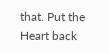that. Put the Heart back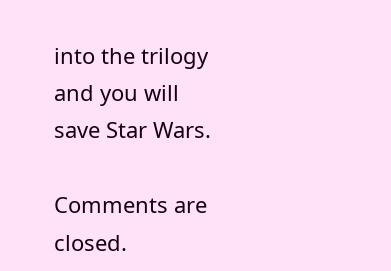into the trilogy and you will save Star Wars.

Comments are closed.